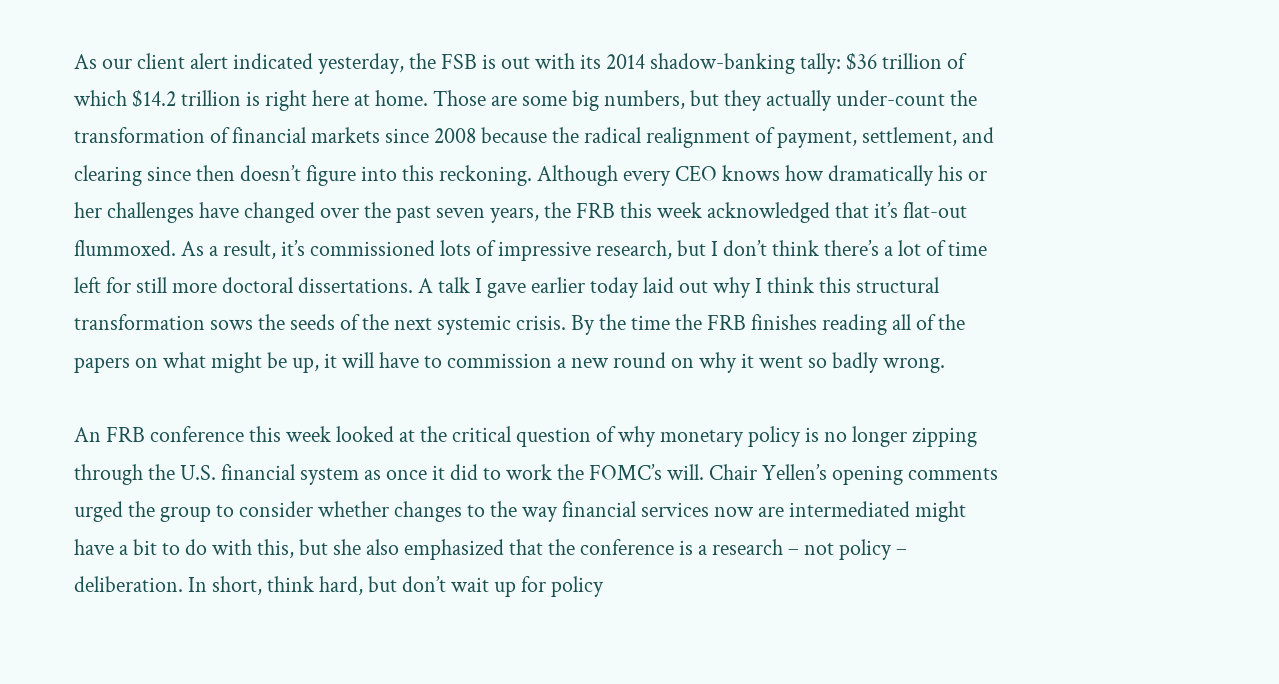As our client alert indicated yesterday, the FSB is out with its 2014 shadow-banking tally: $36 trillion of which $14.2 trillion is right here at home. Those are some big numbers, but they actually under-count the transformation of financial markets since 2008 because the radical realignment of payment, settlement, and clearing since then doesn’t figure into this reckoning. Although every CEO knows how dramatically his or her challenges have changed over the past seven years, the FRB this week acknowledged that it’s flat-out flummoxed. As a result, it’s commissioned lots of impressive research, but I don’t think there’s a lot of time left for still more doctoral dissertations. A talk I gave earlier today laid out why I think this structural transformation sows the seeds of the next systemic crisis. By the time the FRB finishes reading all of the papers on what might be up, it will have to commission a new round on why it went so badly wrong.

An FRB conference this week looked at the critical question of why monetary policy is no longer zipping through the U.S. financial system as once it did to work the FOMC’s will. Chair Yellen’s opening comments urged the group to consider whether changes to the way financial services now are intermediated might have a bit to do with this, but she also emphasized that the conference is a research – not policy – deliberation. In short, think hard, but don’t wait up for policy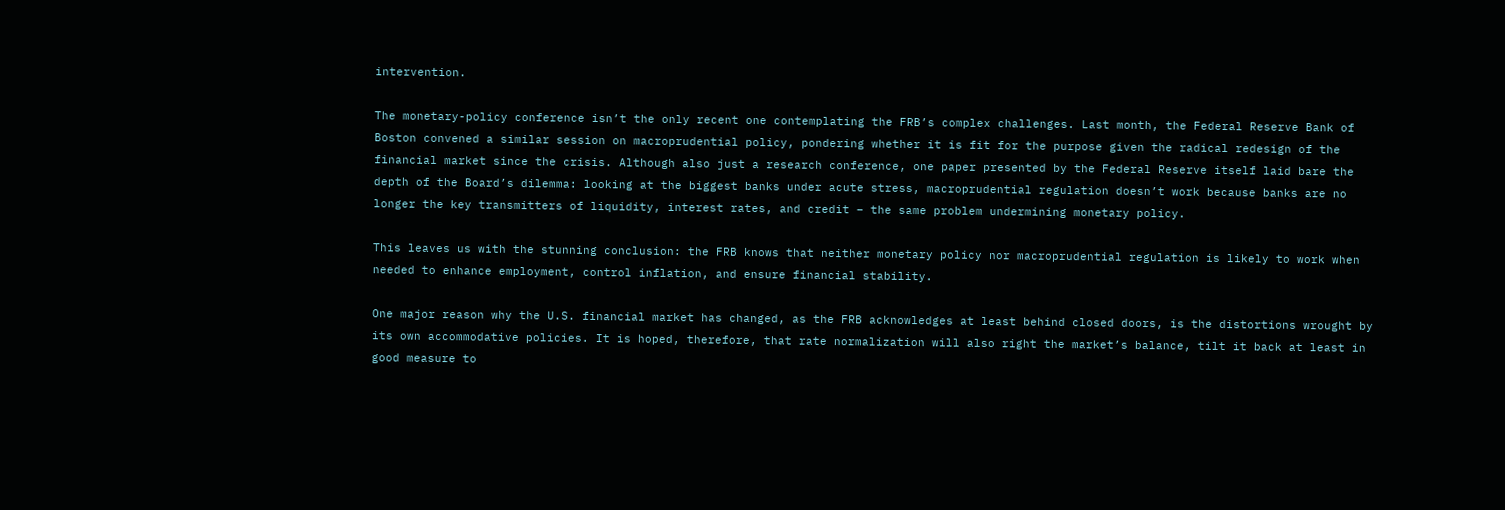intervention.

The monetary-policy conference isn’t the only recent one contemplating the FRB’s complex challenges. Last month, the Federal Reserve Bank of Boston convened a similar session on macroprudential policy, pondering whether it is fit for the purpose given the radical redesign of the financial market since the crisis. Although also just a research conference, one paper presented by the Federal Reserve itself laid bare the depth of the Board’s dilemma: looking at the biggest banks under acute stress, macroprudential regulation doesn’t work because banks are no longer the key transmitters of liquidity, interest rates, and credit – the same problem undermining monetary policy.

This leaves us with the stunning conclusion: the FRB knows that neither monetary policy nor macroprudential regulation is likely to work when needed to enhance employment, control inflation, and ensure financial stability.

One major reason why the U.S. financial market has changed, as the FRB acknowledges at least behind closed doors, is the distortions wrought by its own accommodative policies. It is hoped, therefore, that rate normalization will also right the market’s balance, tilt it back at least in good measure to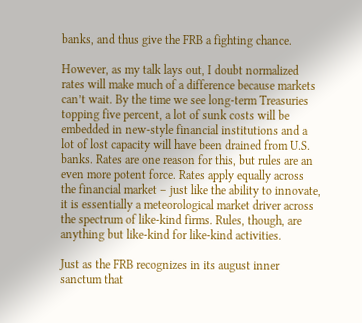banks, and thus give the FRB a fighting chance.

However, as my talk lays out, I doubt normalized rates will make much of a difference because markets can’t wait. By the time we see long-term Treasuries topping five percent, a lot of sunk costs will be embedded in new-style financial institutions and a lot of lost capacity will have been drained from U.S. banks. Rates are one reason for this, but rules are an even more potent force. Rates apply equally across the financial market – just like the ability to innovate, it is essentially a meteorological market driver across the spectrum of like-kind firms. Rules, though, are anything but like-kind for like-kind activities.

Just as the FRB recognizes in its august inner sanctum that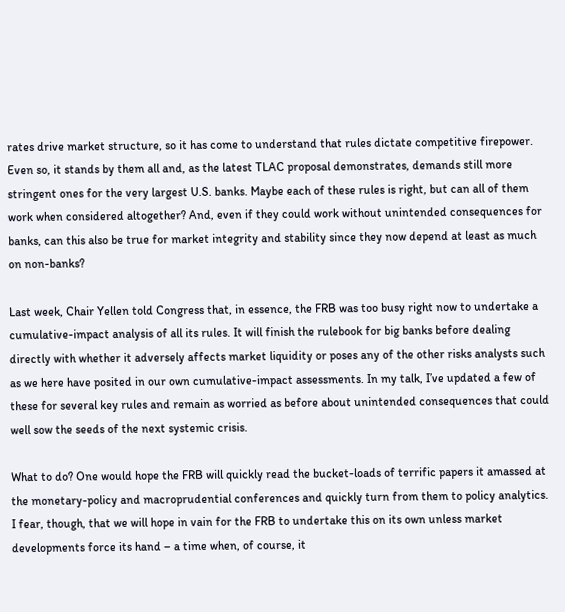rates drive market structure, so it has come to understand that rules dictate competitive firepower. Even so, it stands by them all and, as the latest TLAC proposal demonstrates, demands still more stringent ones for the very largest U.S. banks. Maybe each of these rules is right, but can all of them work when considered altogether? And, even if they could work without unintended consequences for banks, can this also be true for market integrity and stability since they now depend at least as much on non-banks?

Last week, Chair Yellen told Congress that, in essence, the FRB was too busy right now to undertake a cumulative-impact analysis of all its rules. It will finish the rulebook for big banks before dealing directly with whether it adversely affects market liquidity or poses any of the other risks analysts such as we here have posited in our own cumulative-impact assessments. In my talk, I’ve updated a few of these for several key rules and remain as worried as before about unintended consequences that could well sow the seeds of the next systemic crisis.

What to do? One would hope the FRB will quickly read the bucket-loads of terrific papers it amassed at the monetary-policy and macroprudential conferences and quickly turn from them to policy analytics. I fear, though, that we will hope in vain for the FRB to undertake this on its own unless market developments force its hand – a time when, of course, it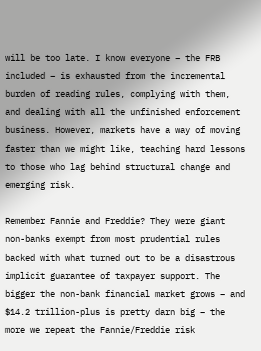will be too late. I know everyone – the FRB included – is exhausted from the incremental burden of reading rules, complying with them, and dealing with all the unfinished enforcement business. However, markets have a way of moving faster than we might like, teaching hard lessons to those who lag behind structural change and emerging risk.

Remember Fannie and Freddie? They were giant non-banks exempt from most prudential rules backed with what turned out to be a disastrous implicit guarantee of taxpayer support. The bigger the non-bank financial market grows – and $14.2 trillion-plus is pretty darn big – the more we repeat the Fannie/Freddie risk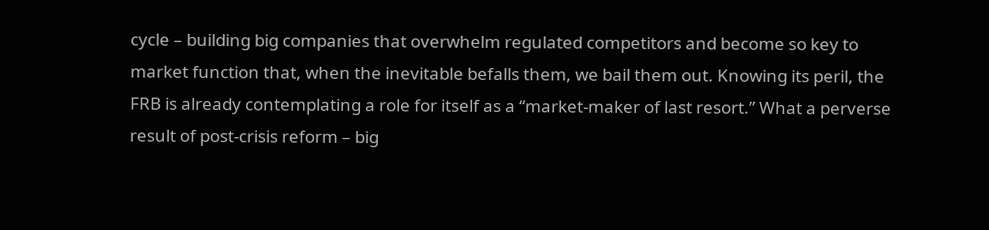cycle – building big companies that overwhelm regulated competitors and become so key to market function that, when the inevitable befalls them, we bail them out. Knowing its peril, the FRB is already contemplating a role for itself as a “market-maker of last resort.” What a perverse result of post-crisis reform – big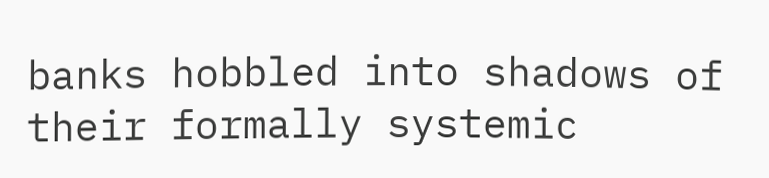banks hobbled into shadows of their formally systemic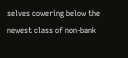selves cowering below the newest class of non-bank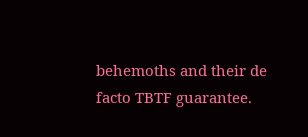behemoths and their de facto TBTF guarantee.